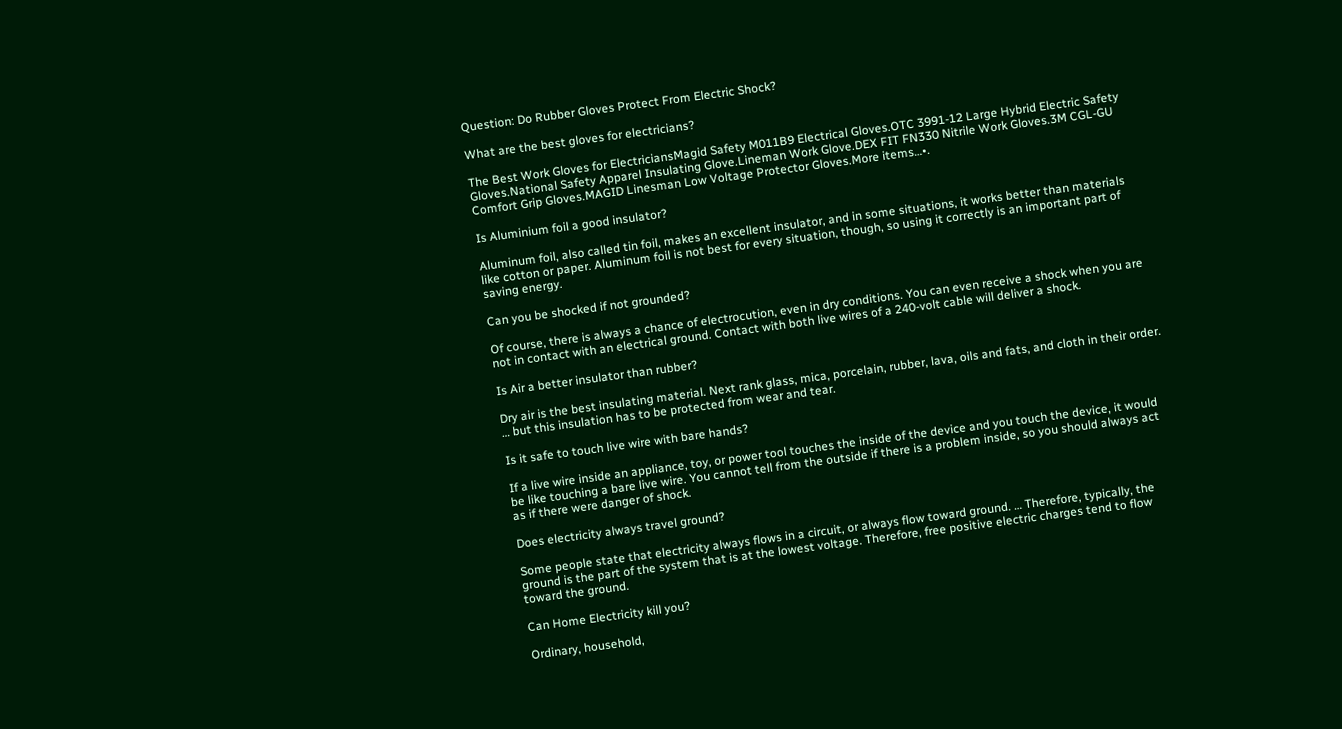Question: Do Rubber Gloves Protect From Electric Shock?

What are the best gloves for electricians?

The Best Work Gloves for ElectriciansMagid Safety M011B9 Electrical Gloves.OTC 3991-12 Large Hybrid Electric Safety Gloves.National Safety Apparel Insulating Glove.Lineman Work Glove.DEX FIT FN330 Nitrile Work Gloves.3M CGL-GU Comfort Grip Gloves.MAGID Linesman Low Voltage Protector Gloves.More items…•.

Is Aluminium foil a good insulator?

Aluminum foil, also called tin foil, makes an excellent insulator, and in some situations, it works better than materials like cotton or paper. Aluminum foil is not best for every situation, though, so using it correctly is an important part of saving energy.

Can you be shocked if not grounded?

Of course, there is always a chance of electrocution, even in dry conditions. You can even receive a shock when you are not in contact with an electrical ground. Contact with both live wires of a 240-volt cable will deliver a shock.

Is Air a better insulator than rubber?

Dry air is the best insulating material. Next rank glass, mica, porcelain, rubber, lava, oils and fats, and cloth in their order. … but this insulation has to be protected from wear and tear.

Is it safe to touch live wire with bare hands?

If a live wire inside an appliance, toy, or power tool touches the inside of the device and you touch the device, it would be like touching a bare live wire. You cannot tell from the outside if there is a problem inside, so you should always act as if there were danger of shock.

Does electricity always travel ground?

Some people state that electricity always flows in a circuit, or always flow toward ground. … Therefore, typically, the ground is the part of the system that is at the lowest voltage. Therefore, free positive electric charges tend to flow toward the ground.

Can Home Electricity kill you?

Ordinary, household,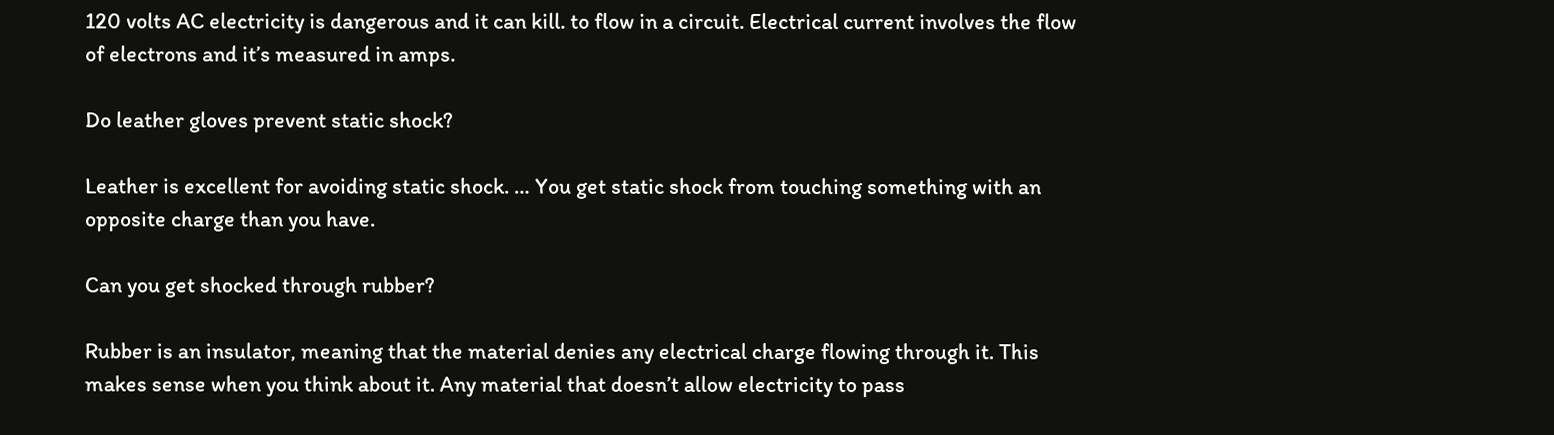120 volts AC electricity is dangerous and it can kill. to flow in a circuit. Electrical current involves the flow of electrons and it’s measured in amps.

Do leather gloves prevent static shock?

Leather is excellent for avoiding static shock. … You get static shock from touching something with an opposite charge than you have.

Can you get shocked through rubber?

Rubber is an insulator, meaning that the material denies any electrical charge flowing through it. This makes sense when you think about it. Any material that doesn’t allow electricity to pass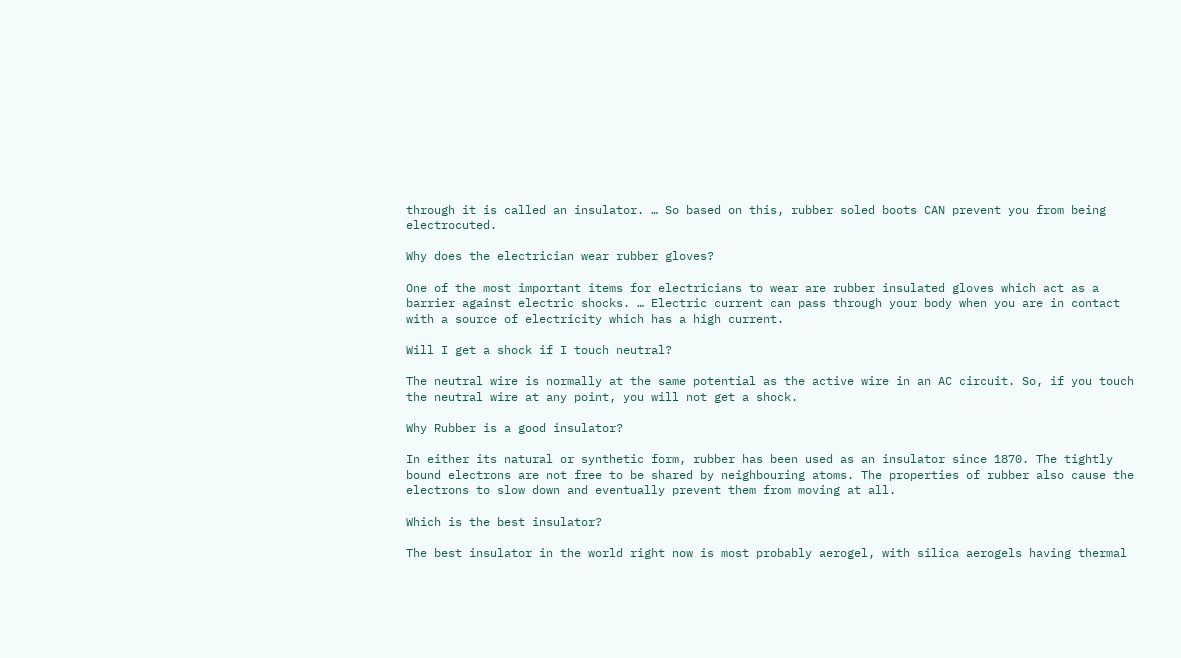through it is called an insulator. … So based on this, rubber soled boots CAN prevent you from being electrocuted.

Why does the electrician wear rubber gloves?

One of the most important items for electricians to wear are rubber insulated gloves which act as a barrier against electric shocks. … Electric current can pass through your body when you are in contact with a source of electricity which has a high current.

Will I get a shock if I touch neutral?

The neutral wire is normally at the same potential as the active wire in an AC circuit. So, if you touch the neutral wire at any point, you will not get a shock.

Why Rubber is a good insulator?

In either its natural or synthetic form, rubber has been used as an insulator since 1870. The tightly bound electrons are not free to be shared by neighbouring atoms. The properties of rubber also cause the electrons to slow down and eventually prevent them from moving at all.

Which is the best insulator?

The best insulator in the world right now is most probably aerogel, with silica aerogels having thermal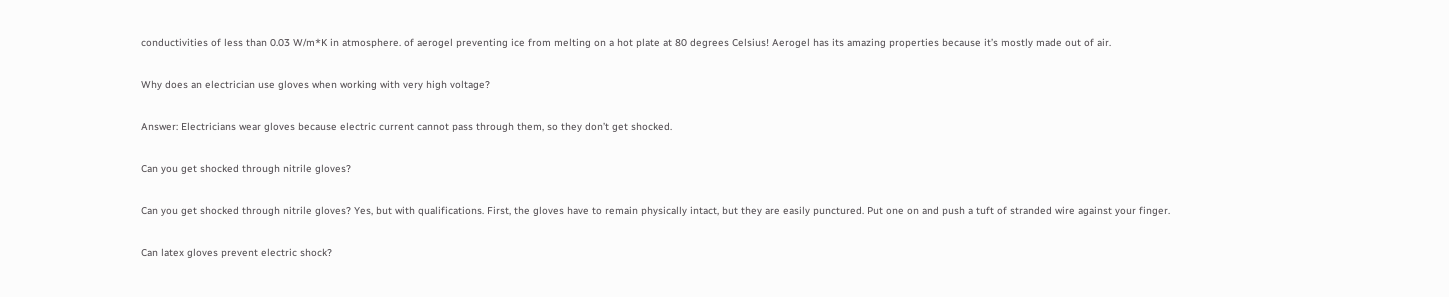conductivities of less than 0.03 W/m*K in atmosphere. of aerogel preventing ice from melting on a hot plate at 80 degrees Celsius! Aerogel has its amazing properties because it’s mostly made out of air.

Why does an electrician use gloves when working with very high voltage?

Answer: Electricians wear gloves because electric current cannot pass through them, so they don’t get shocked.

Can you get shocked through nitrile gloves?

Can you get shocked through nitrile gloves? Yes, but with qualifications. First, the gloves have to remain physically intact, but they are easily punctured. Put one on and push a tuft of stranded wire against your finger.

Can latex gloves prevent electric shock?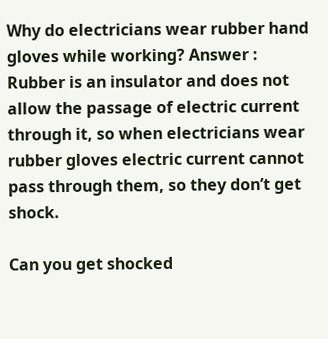Why do electricians wear rubber hand gloves while working? Answer : Rubber is an insulator and does not allow the passage of electric current through it, so when electricians wear rubber gloves electric current cannot pass through them, so they don’t get shock.

Can you get shocked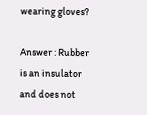wearing gloves?

Answer : Rubber is an insulator and does not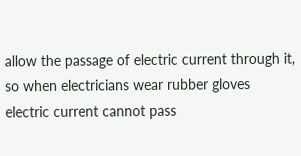allow the passage of electric current through it, so when electricians wear rubber gloves electric current cannot pass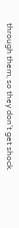through them, so they don’t get shock.